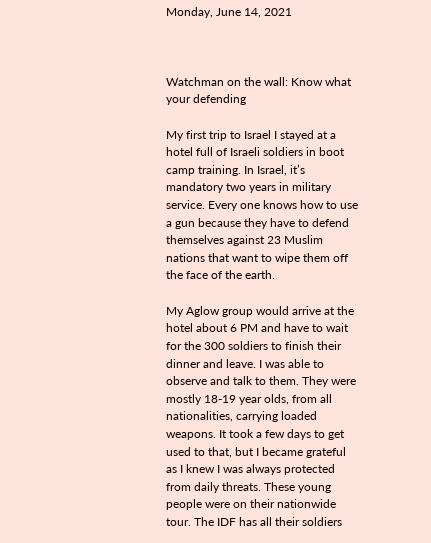Monday, June 14, 2021



Watchman on the wall: Know what your defending

My first trip to Israel I stayed at a hotel full of Israeli soldiers in boot camp training. In Israel, it’s mandatory two years in military service. Every one knows how to use a gun because they have to defend themselves against 23 Muslim nations that want to wipe them off the face of the earth.

My Aglow group would arrive at the hotel about 6 PM and have to wait for the 300 soldiers to finish their dinner and leave. I was able to observe and talk to them. They were mostly 18-19 year olds, from all nationalities, carrying loaded weapons. It took a few days to get used to that, but I became grateful as I knew I was always protected from daily threats. These young people were on their nationwide tour. The IDF has all their soldiers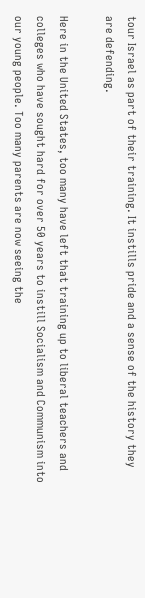tour Israel as part of their training. It instills pride and a sense of the history they are defending.

Here in the United States, too many have left that training up to liberal teachers and colleges who have sought hard for over 50 years to instill Socialism and Communism into our young people. Too many parents are now seeing the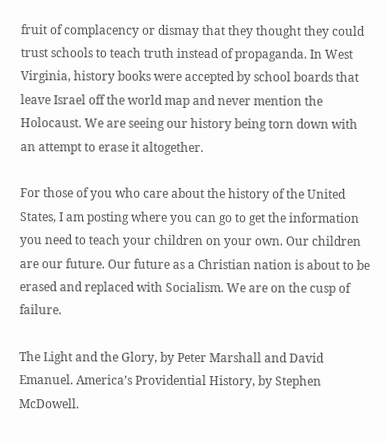fruit of complacency or dismay that they thought they could trust schools to teach truth instead of propaganda. In West Virginia, history books were accepted by school boards that leave Israel off the world map and never mention the Holocaust. We are seeing our history being torn down with an attempt to erase it altogether.

For those of you who care about the history of the United States, I am posting where you can go to get the information you need to teach your children on your own. Our children are our future. Our future as a Christian nation is about to be erased and replaced with Socialism. We are on the cusp of failure.

The Light and the Glory, by Peter Marshall and David Emanuel. America’s Providential History, by Stephen McDowell.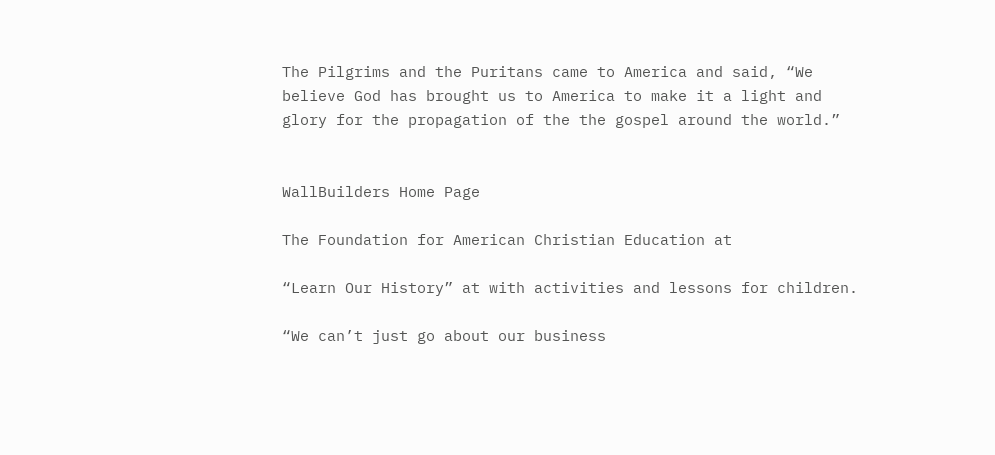The Pilgrims and the Puritans came to America and said, “We believe God has brought us to America to make it a light and glory for the propagation of the the gospel around the world.”


WallBuilders Home Page

The Foundation for American Christian Education at

“Learn Our History” at with activities and lessons for children.

“We can’t just go about our business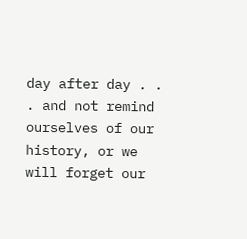day after day . . . and not remind ourselves of our history, or we will forget our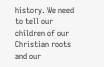history. We need to tell our children of our Christian roots and our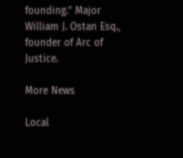founding.” Major William J. Ostan Esq., founder of Arc of Justice.

More News

Local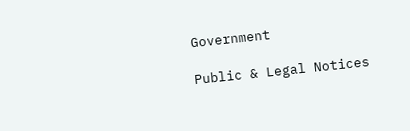Government

Public & Legal Notices